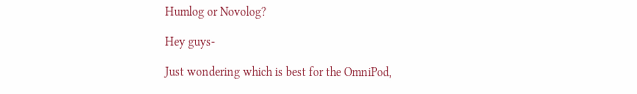Humlog or Novolog?

Hey guys-

Just wondering which is best for the OmniPod,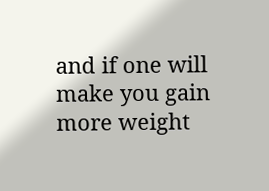and if one will make you gain more weight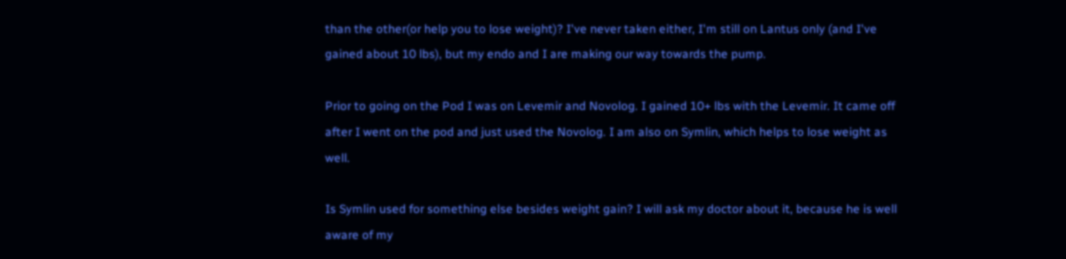than the other(or help you to lose weight)? I've never taken either, I'm still on Lantus only (and I've gained about 10 lbs), but my endo and I are making our way towards the pump.

Prior to going on the Pod I was on Levemir and Novolog. I gained 10+ lbs with the Levemir. It came off after I went on the pod and just used the Novolog. I am also on Symlin, which helps to lose weight as well.

Is Symlin used for something else besides weight gain? I will ask my doctor about it, because he is well aware of my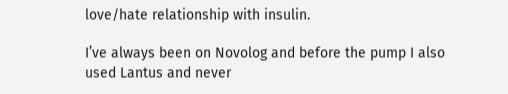love/hate relationship with insulin.

I’ve always been on Novolog and before the pump I also used Lantus and never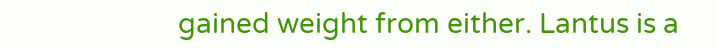gained weight from either. Lantus is a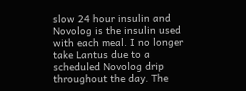slow 24 hour insulin and Novolog is the insulin used with each meal. I no longer take Lantus due to a scheduled Novolog drip throughout the day. The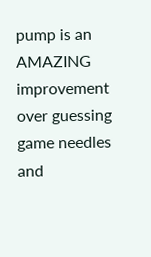pump is an AMAZING improvement over guessing game needles and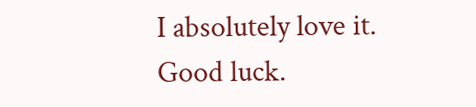I absolutely love it. Good luck.